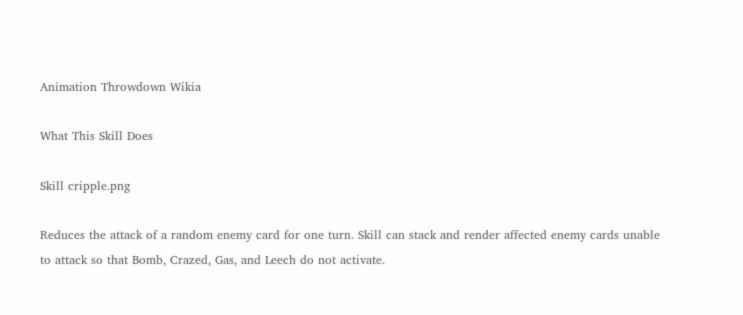Animation Throwdown Wikia

What This Skill Does

Skill cripple.png

Reduces the attack of a random enemy card for one turn. Skill can stack and render affected enemy cards unable to attack so that Bomb, Crazed, Gas, and Leech do not activate.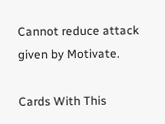Cannot reduce attack given by Motivate.

Cards With This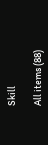Skill

All items (88)